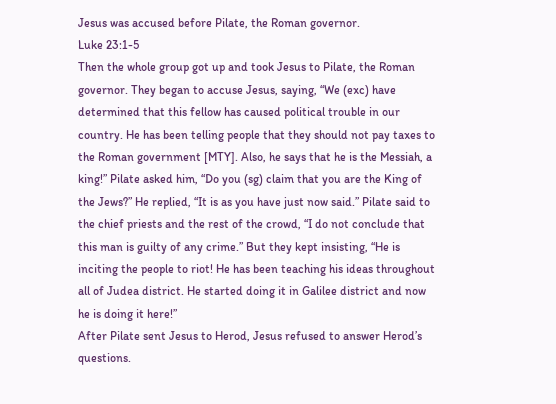Jesus was accused before Pilate, the Roman governor.
Luke 23:1-5
Then the whole group got up and took Jesus to Pilate, the Roman governor. They began to accuse Jesus, saying, “We (exc) have determined that this fellow has caused political trouble in our country. He has been telling people that they should not pay taxes to the Roman government [MTY]. Also, he says that he is the Messiah, a king!” Pilate asked him, “Do you (sg) claim that you are the King of the Jews?” He replied, “It is as you have just now said.” Pilate said to the chief priests and the rest of the crowd, “I do not conclude that this man is guilty of any crime.” But they kept insisting, “He is inciting the people to riot! He has been teaching his ideas throughout all of Judea district. He started doing it in Galilee district and now he is doing it here!”
After Pilate sent Jesus to Herod, Jesus refused to answer Herod’s questions.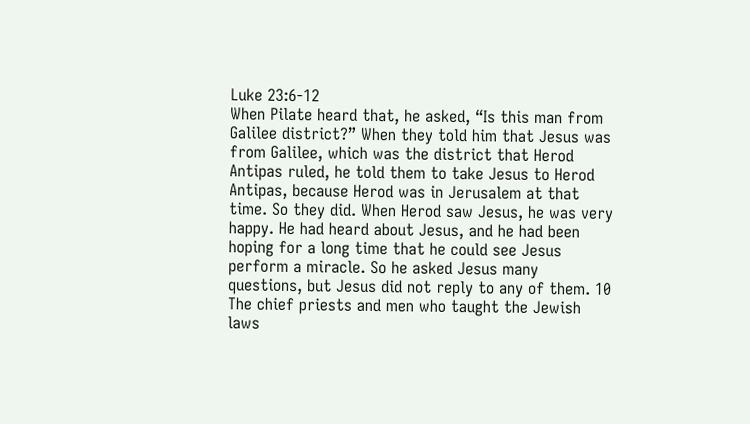Luke 23:6-12
When Pilate heard that, he asked, “Is this man from Galilee district?” When they told him that Jesus was from Galilee, which was the district that Herod Antipas ruled, he told them to take Jesus to Herod Antipas, because Herod was in Jerusalem at that time. So they did. When Herod saw Jesus, he was very happy. He had heard about Jesus, and he had been hoping for a long time that he could see Jesus perform a miracle. So he asked Jesus many questions, but Jesus did not reply to any of them. 10 The chief priests and men who taught the Jewish laws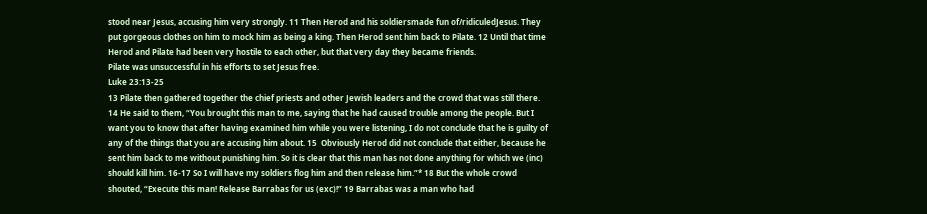stood near Jesus, accusing him very strongly. 11 Then Herod and his soldiersmade fun of/ridiculedJesus. They put gorgeous clothes on him to mock him as being a king. Then Herod sent him back to Pilate. 12 Until that time Herod and Pilate had been very hostile to each other, but that very day they became friends.
Pilate was unsuccessful in his efforts to set Jesus free.
Luke 23:13-25
13 Pilate then gathered together the chief priests and other Jewish leaders and the crowd that was still there. 14 He said to them, “You brought this man to me, saying that he had caused trouble among the people. But I want you to know that after having examined him while you were listening, I do not conclude that he is guilty of any of the things that you are accusing him about. 15  Obviously Herod did not conclude that either, because he sent him back to me without punishing him. So it is clear that this man has not done anything for which we (inc) should kill him. 16-17 So I will have my soldiers flog him and then release him.”* 18 But the whole crowd shouted, “Execute this man! Release Barrabas for us (exc)!” 19 Barrabas was a man who had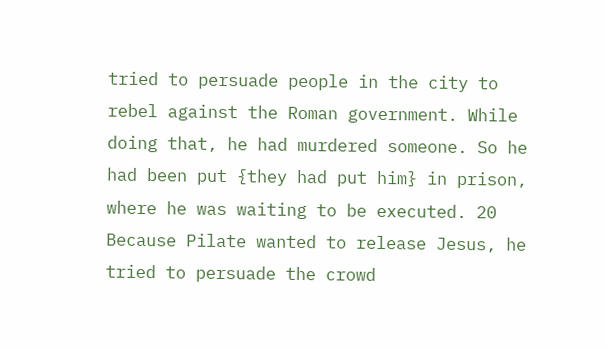tried to persuade people in the city to rebel against the Roman government. While doing that, he had murdered someone. So he had been put {they had put him} in prison, where he was waiting to be executed. 20 Because Pilate wanted to release Jesus, he tried to persuade the crowd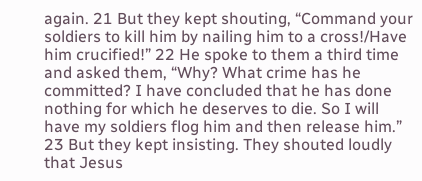again. 21 But they kept shouting, “Command your soldiers to kill him by nailing him to a cross!/Have him crucified!” 22 He spoke to them a third time and asked them, “Why? What crime has he committed? I have concluded that he has done nothing for which he deserves to die. So I will have my soldiers flog him and then release him.” 23 But they kept insisting. They shouted loudly that Jesus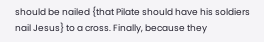should be nailed {that Pilate should have his soldiers nail Jesus} to a cross. Finally, because they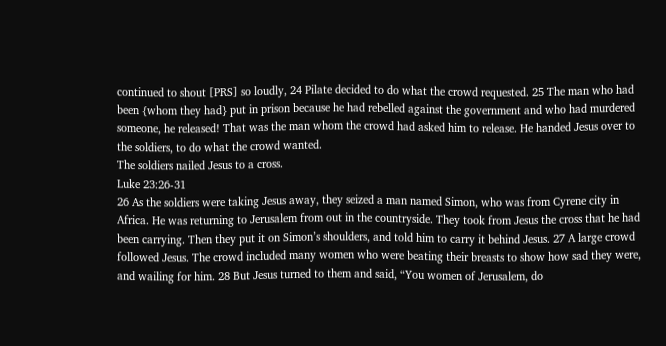continued to shout [PRS] so loudly, 24 Pilate decided to do what the crowd requested. 25 The man who had been {whom they had} put in prison because he had rebelled against the government and who had murdered someone, he released! That was the man whom the crowd had asked him to release. He handed Jesus over to the soldiers, to do what the crowd wanted.
The soldiers nailed Jesus to a cross.
Luke 23:26-31
26 As the soldiers were taking Jesus away, they seized a man named Simon, who was from Cyrene city in Africa. He was returning to Jerusalem from out in the countryside. They took from Jesus the cross that he had been carrying. Then they put it on Simon’s shoulders, and told him to carry it behind Jesus. 27 A large crowd followed Jesus. The crowd included many women who were beating their breasts to show how sad they were, and wailing for him. 28 But Jesus turned to them and said, “You women of Jerusalem, do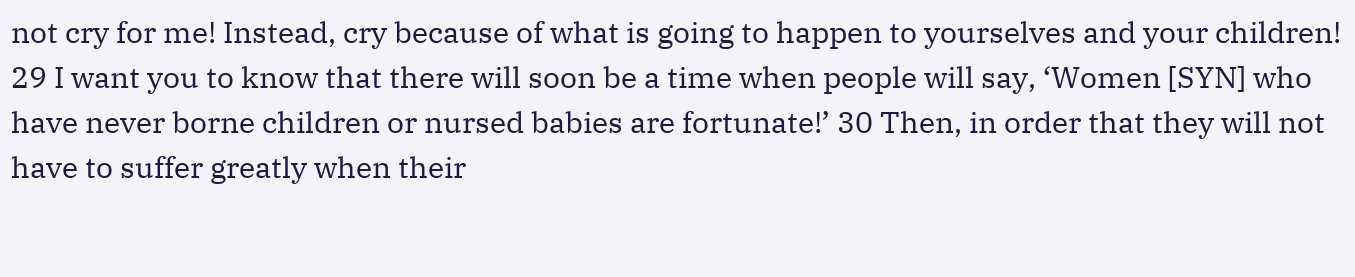not cry for me! Instead, cry because of what is going to happen to yourselves and your children! 29 I want you to know that there will soon be a time when people will say, ‘Women [SYN] who have never borne children or nursed babies are fortunate!’ 30 Then, in order that they will not have to suffer greatly when their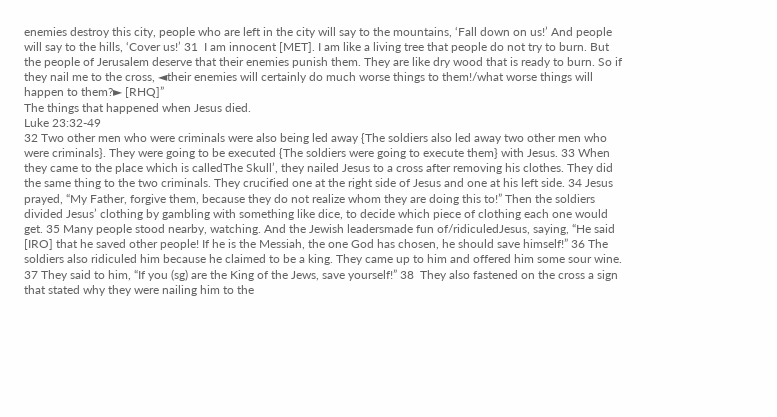enemies destroy this city, people who are left in the city will say to the mountains, ‘Fall down on us!’ And people will say to the hills, ‘Cover us!’ 31  I am innocent [MET]. I am like a living tree that people do not try to burn. But the people of Jerusalem deserve that their enemies punish them. They are like dry wood that is ready to burn. So if they nail me to the cross, ◄their enemies will certainly do much worse things to them!/what worse things will happen to them?► [RHQ]”
The things that happened when Jesus died.
Luke 23:32-49
32 Two other men who were criminals were also being led away {The soldiers also led away two other men who were criminals}. They were going to be executed {The soldiers were going to execute them} with Jesus. 33 When they came to the place which is calledThe Skull’, they nailed Jesus to a cross after removing his clothes. They did the same thing to the two criminals. They crucified one at the right side of Jesus and one at his left side. 34 Jesus prayed, “My Father, forgive them, because they do not realize whom they are doing this to!” Then the soldiers divided Jesus’ clothing by gambling with something like dice, to decide which piece of clothing each one would get. 35 Many people stood nearby, watching. And the Jewish leadersmade fun of/ridiculedJesus, saying, “He said [IRO] that he saved other people! If he is the Messiah, the one God has chosen, he should save himself!” 36 The soldiers also ridiculed him because he claimed to be a king. They came up to him and offered him some sour wine. 37 They said to him, “If you (sg) are the King of the Jews, save yourself!” 38  They also fastened on the cross a sign that stated why they were nailing him to the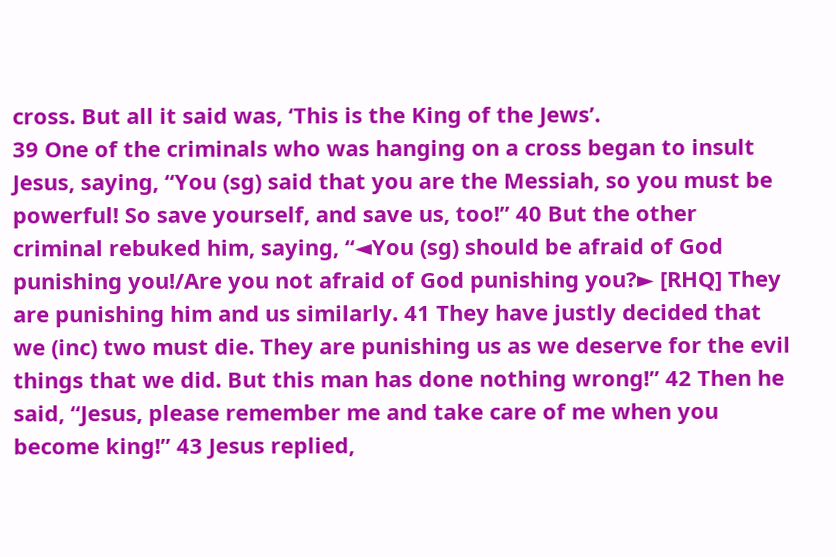cross. But all it said was, ‘This is the King of the Jews’.
39 One of the criminals who was hanging on a cross began to insult Jesus, saying, “You (sg) said that you are the Messiah, so you must be powerful! So save yourself, and save us, too!” 40 But the other criminal rebuked him, saying, “◄You (sg) should be afraid of God punishing you!/Are you not afraid of God punishing you?► [RHQ] They are punishing him and us similarly. 41 They have justly decided that we (inc) two must die. They are punishing us as we deserve for the evil things that we did. But this man has done nothing wrong!” 42 Then he said, “Jesus, please remember me and take care of me when you become king!” 43 Jesus replied,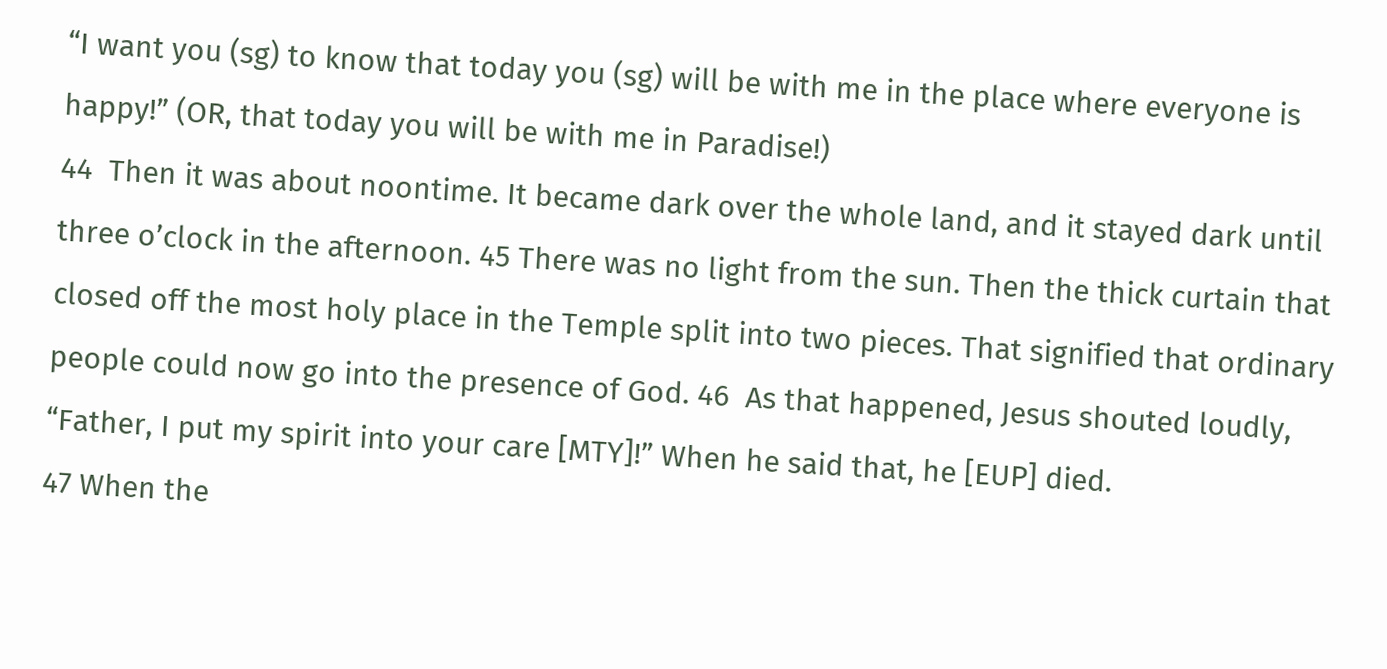“I want you (sg) to know that today you (sg) will be with me in the place where everyone is happy!” (OR, that today you will be with me in Paradise!)
44  Then it was about noontime. It became dark over the whole land, and it stayed dark until three o’clock in the afternoon. 45 There was no light from the sun. Then the thick curtain that closed off the most holy place in the Temple split into two pieces. That signified that ordinary people could now go into the presence of God. 46  As that happened, Jesus shouted loudly, “Father, I put my spirit into your care [MTY]!” When he said that, he [EUP] died.
47 When the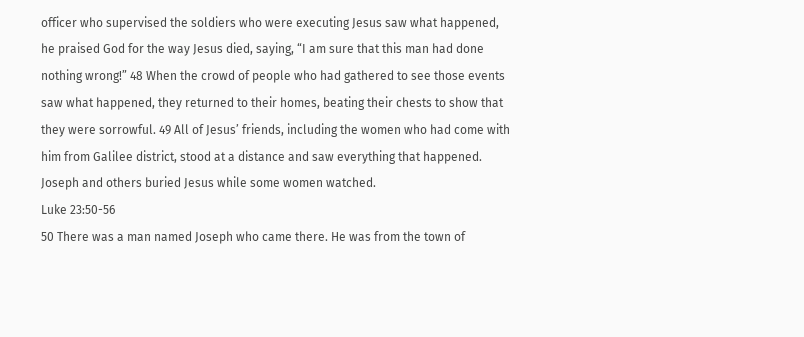officer who supervised the soldiers who were executing Jesus saw what happened, he praised God for the way Jesus died, saying, “I am sure that this man had done nothing wrong!” 48 When the crowd of people who had gathered to see those events saw what happened, they returned to their homes, beating their chests to show that they were sorrowful. 49 All of Jesus’ friends, including the women who had come with him from Galilee district, stood at a distance and saw everything that happened.
Joseph and others buried Jesus while some women watched.
Luke 23:50-56
50 There was a man named Joseph who came there. He was from the town of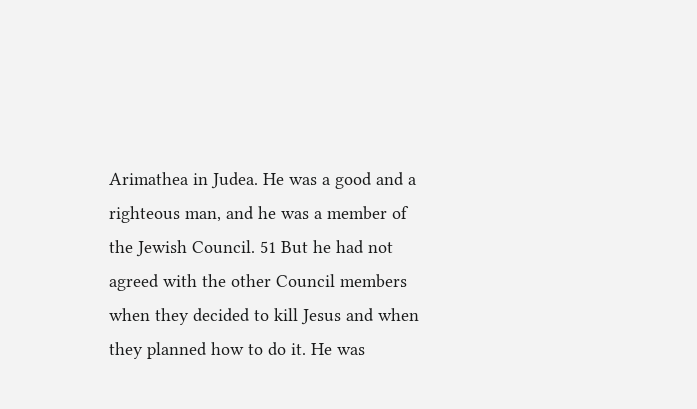Arimathea in Judea. He was a good and a righteous man, and he was a member of the Jewish Council. 51 But he had not agreed with the other Council members when they decided to kill Jesus and when they planned how to do it. He was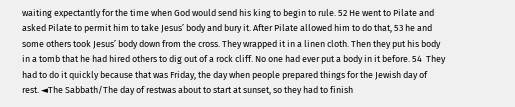waiting expectantly for the time when God would send his king to begin to rule. 52 He went to Pilate and asked Pilate to permit him to take Jesus’ body and bury it. After Pilate allowed him to do that, 53 he and some others took Jesus’ body down from the cross. They wrapped it in a linen cloth. Then they put his body in a tomb that he had hired others to dig out of a rock cliff. No one had ever put a body in it before. 54  They had to do it quickly because that was Friday, the day when people prepared things for the Jewish day of rest. ◄The Sabbath/The day of restwas about to start at sunset, so they had to finish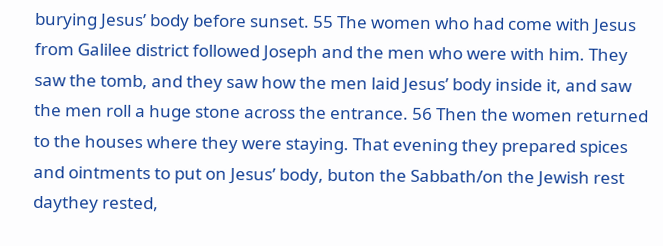burying Jesus’ body before sunset. 55 The women who had come with Jesus from Galilee district followed Joseph and the men who were with him. They saw the tomb, and they saw how the men laid Jesus’ body inside it, and saw the men roll a huge stone across the entrance. 56 Then the women returned to the houses where they were staying. That evening they prepared spices and ointments to put on Jesus’ body, buton the Sabbath/on the Jewish rest daythey rested,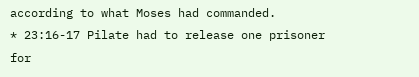according to what Moses had commanded.
* 23:16-17 Pilate had to release one prisoner for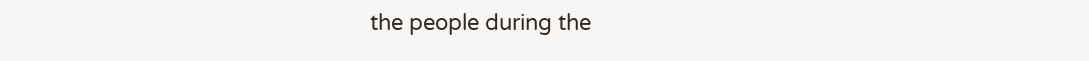the people during the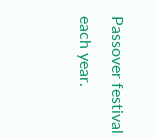Passover festival each year.